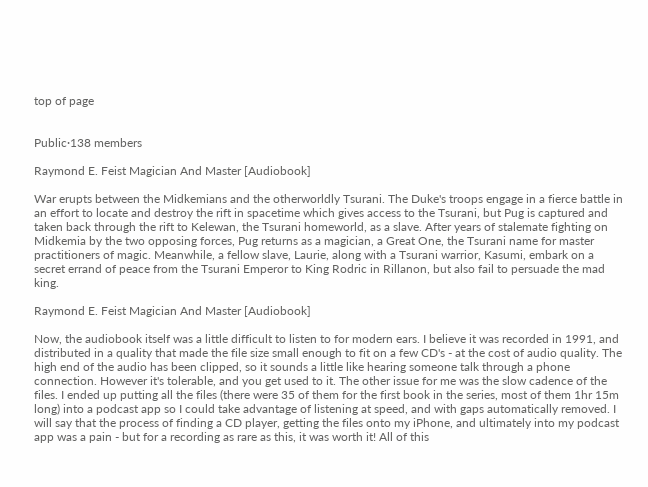top of page


Public·138 members

Raymond E. Feist Magician And Master [Audiobook]

War erupts between the Midkemians and the otherworldly Tsurani. The Duke's troops engage in a fierce battle in an effort to locate and destroy the rift in spacetime which gives access to the Tsurani, but Pug is captured and taken back through the rift to Kelewan, the Tsurani homeworld, as a slave. After years of stalemate fighting on Midkemia by the two opposing forces, Pug returns as a magician, a Great One, the Tsurani name for master practitioners of magic. Meanwhile, a fellow slave, Laurie, along with a Tsurani warrior, Kasumi, embark on a secret errand of peace from the Tsurani Emperor to King Rodric in Rillanon, but also fail to persuade the mad king.

Raymond E. Feist Magician And Master [Audiobook]

Now, the audiobook itself was a little difficult to listen to for modern ears. I believe it was recorded in 1991, and distributed in a quality that made the file size small enough to fit on a few CD's - at the cost of audio quality. The high end of the audio has been clipped, so it sounds a little like hearing someone talk through a phone connection. However it's tolerable, and you get used to it. The other issue for me was the slow cadence of the files. I ended up putting all the files (there were 35 of them for the first book in the series, most of them 1hr 15m long) into a podcast app so I could take advantage of listening at speed, and with gaps automatically removed. I will say that the process of finding a CD player, getting the files onto my iPhone, and ultimately into my podcast app was a pain - but for a recording as rare as this, it was worth it! All of this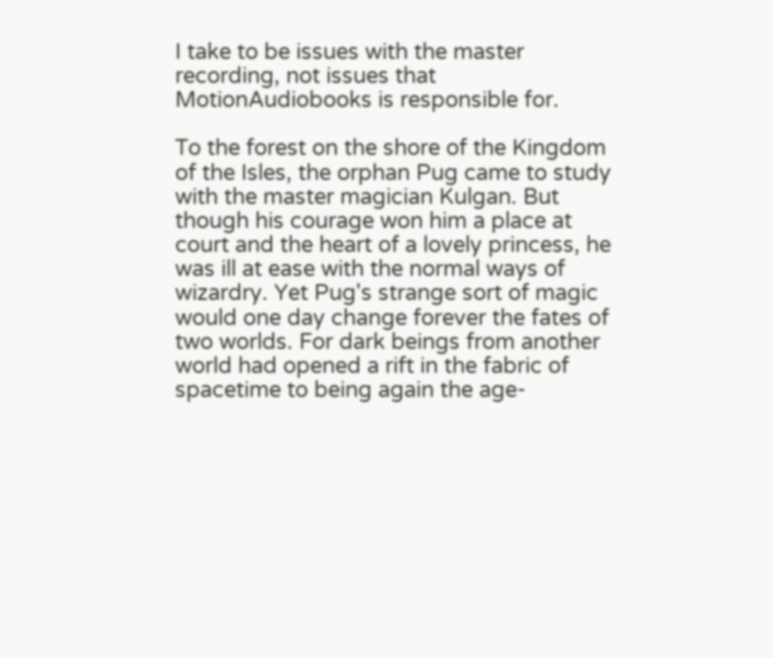I take to be issues with the master recording, not issues that MotionAudiobooks is responsible for.

To the forest on the shore of the Kingdom of the Isles, the orphan Pug came to study with the master magician Kulgan. But though his courage won him a place at court and the heart of a lovely princess, he was ill at ease with the normal ways of wizardry. Yet Pug's strange sort of magic would one day change forever the fates of two worlds. For dark beings from another world had opened a rift in the fabric of spacetime to being again the age-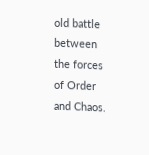old battle between the forces of Order and Chaos.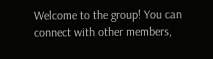Welcome to the group! You can connect with other members,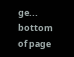ge...
bottom of page